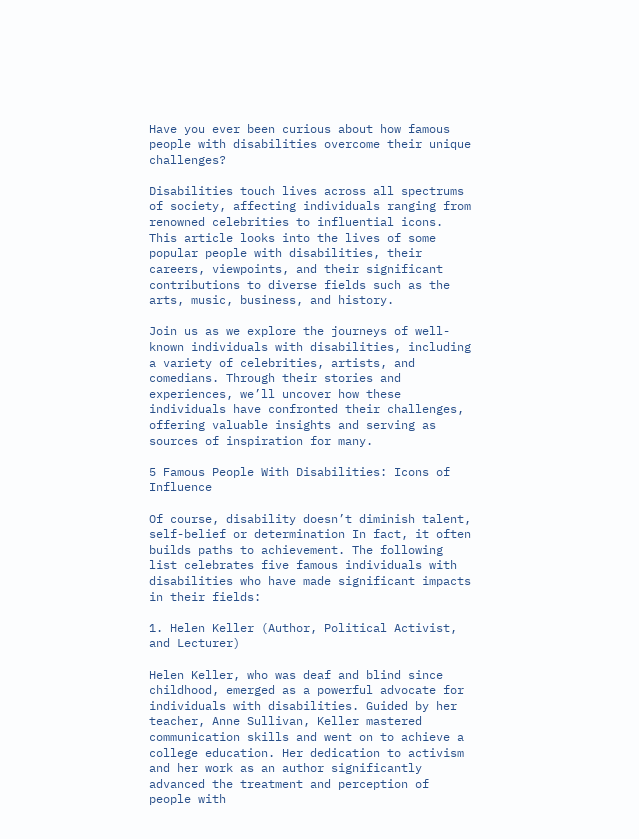Have you ever been curious about how famous people with disabilities overcome their unique challenges?

Disabilities touch lives across all spectrums of society, affecting individuals ranging from renowned celebrities to influential icons. This article looks into the lives of some popular people with disabilities, their careers, viewpoints, and their significant contributions to diverse fields such as the arts, music, business, and history.

Join us as we explore the journeys of well-known individuals with disabilities, including a variety of celebrities, artists, and comedians. Through their stories and experiences, we’ll uncover how these individuals have confronted their challenges, offering valuable insights and serving as sources of inspiration for many.

5 Famous People With Disabilities: Icons of Influence

Of course, disability doesn’t diminish talent, self-belief or determination In fact, it often builds paths to achievement. The following list celebrates five famous individuals with disabilities who have made significant impacts in their fields:

1. Helen Keller (Author, Political Activist, and Lecturer)

Helen Keller, who was deaf and blind since childhood, emerged as a powerful advocate for individuals with disabilities. Guided by her teacher, Anne Sullivan, Keller mastered communication skills and went on to achieve a college education. Her dedication to activism and her work as an author significantly advanced the treatment and perception of people with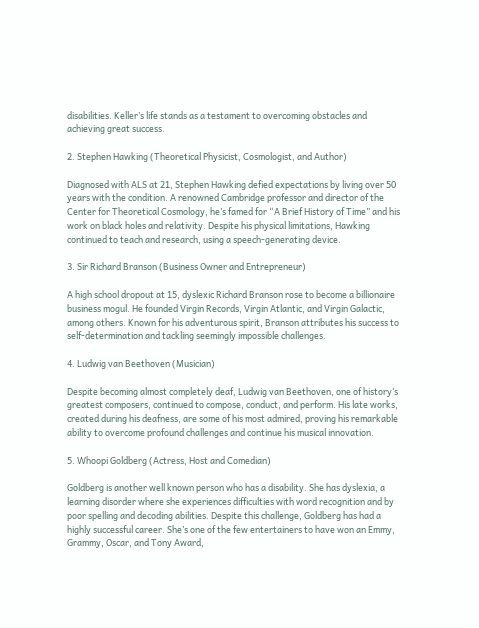disabilities. Keller’s life stands as a testament to overcoming obstacles and achieving great success.

2. Stephen Hawking (Theoretical Physicist, Cosmologist, and Author)

Diagnosed with ALS at 21, Stephen Hawking defied expectations by living over 50 years with the condition. A renowned Cambridge professor and director of the Center for Theoretical Cosmology, he’s famed for “A Brief History of Time” and his work on black holes and relativity. Despite his physical limitations, Hawking continued to teach and research, using a speech-generating device.

3. Sir Richard Branson (Business Owner and Entrepreneur)

A high school dropout at 15, dyslexic Richard Branson rose to become a billionaire business mogul. He founded Virgin Records, Virgin Atlantic, and Virgin Galactic, among others. Known for his adventurous spirit, Branson attributes his success to self-determination and tackling seemingly impossible challenges.

4. Ludwig van Beethoven (Musician)

Despite becoming almost completely deaf, Ludwig van Beethoven, one of history’s greatest composers, continued to compose, conduct, and perform. His late works, created during his deafness, are some of his most admired, proving his remarkable ability to overcome profound challenges and continue his musical innovation.

5. Whoopi Goldberg (Actress, Host and Comedian)

Goldberg is another well known person who has a disability. She has dyslexia, a learning disorder where she experiences difficulties with word recognition and by poor spelling and decoding abilities. Despite this challenge, Goldberg has had a highly successful career. She’s one of the few entertainers to have won an Emmy, Grammy, Oscar, and Tony Award,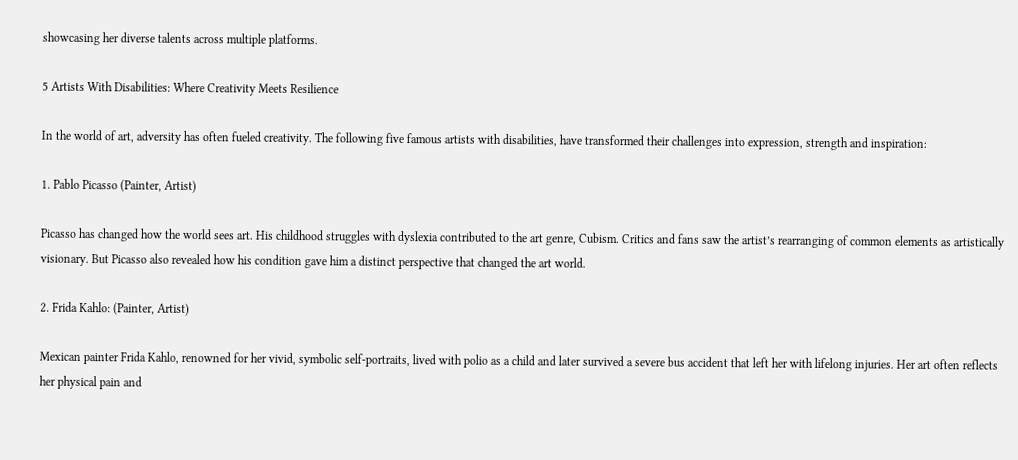showcasing her diverse talents across multiple platforms.

5 Artists With Disabilities: Where Creativity Meets Resilience

In the world of art, adversity has often fueled creativity. The following five famous artists with disabilities, have transformed their challenges into expression, strength and inspiration:

1. Pablo Picasso (Painter, Artist)

Picasso has changed how the world sees art. His childhood struggles with dyslexia contributed to the art genre, Cubism. Critics and fans saw the artist’s rearranging of common elements as artistically visionary. But Picasso also revealed how his condition gave him a distinct perspective that changed the art world.

2. Frida Kahlo: (Painter, Artist)

Mexican painter Frida Kahlo, renowned for her vivid, symbolic self-portraits, lived with polio as a child and later survived a severe bus accident that left her with lifelong injuries. Her art often reflects her physical pain and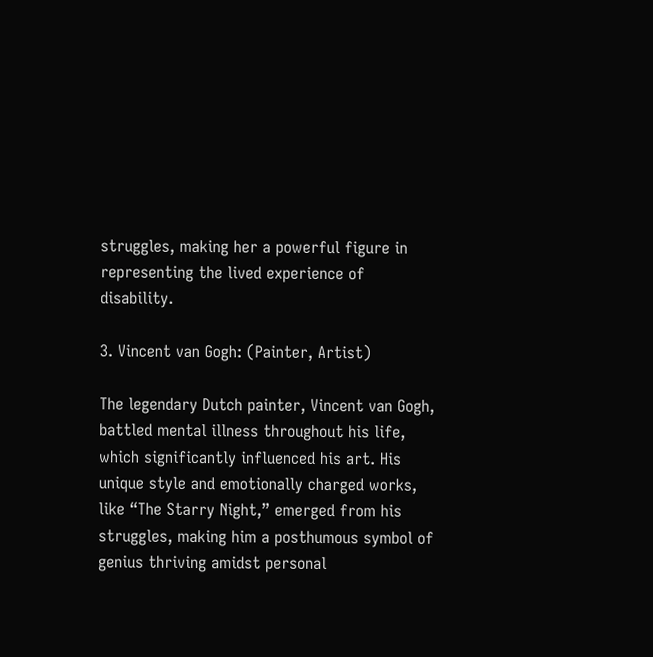struggles, making her a powerful figure in representing the lived experience of disability.

3. Vincent van Gogh: (Painter, Artist)

The legendary Dutch painter, Vincent van Gogh, battled mental illness throughout his life, which significantly influenced his art. His unique style and emotionally charged works, like “The Starry Night,” emerged from his struggles, making him a posthumous symbol of genius thriving amidst personal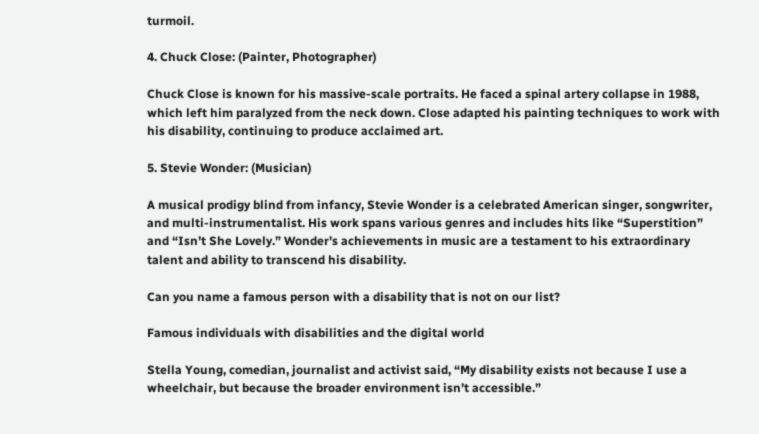turmoil.

4. Chuck Close: (Painter, Photographer)

Chuck Close is known for his massive-scale portraits. He faced a spinal artery collapse in 1988, which left him paralyzed from the neck down. Close adapted his painting techniques to work with his disability, continuing to produce acclaimed art.

5. Stevie Wonder: (Musician)

A musical prodigy blind from infancy, Stevie Wonder is a celebrated American singer, songwriter, and multi-instrumentalist. His work spans various genres and includes hits like “Superstition” and “Isn’t She Lovely.” Wonder’s achievements in music are a testament to his extraordinary talent and ability to transcend his disability.

Can you name a famous person with a disability that is not on our list?

Famous individuals with disabilities and the digital world

Stella Young, comedian, journalist and activist said, “My disability exists not because I use a wheelchair, but because the broader environment isn’t accessible.”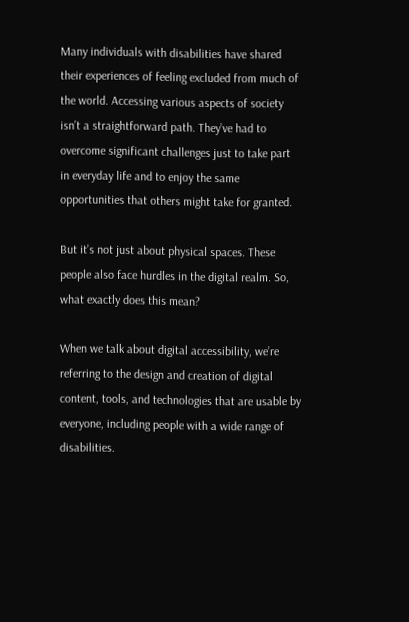Many individuals with disabilities have shared their experiences of feeling excluded from much of the world. Accessing various aspects of society isn’t a straightforward path. They’ve had to overcome significant challenges just to take part in everyday life and to enjoy the same opportunities that others might take for granted.

But it’s not just about physical spaces. These people also face hurdles in the digital realm. So, what exactly does this mean?

When we talk about digital accessibility, we’re referring to the design and creation of digital content, tools, and technologies that are usable by everyone, including people with a wide range of disabilities.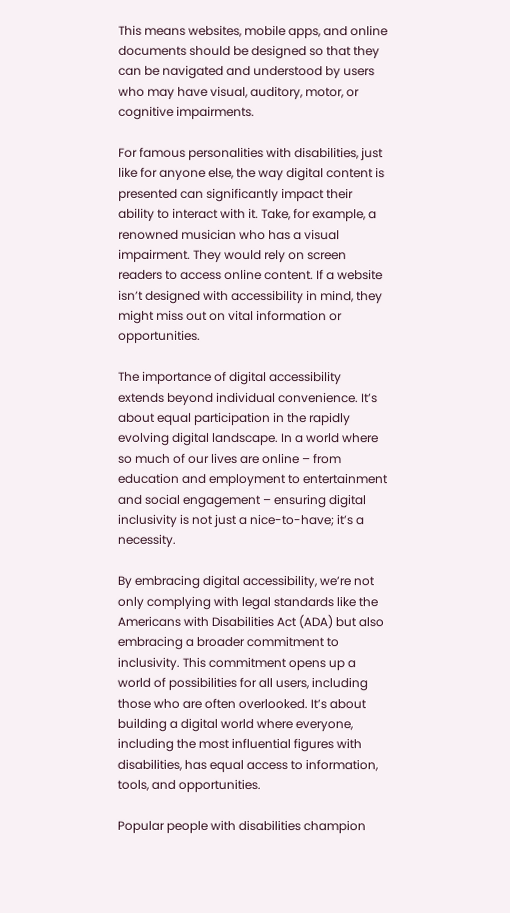This means websites, mobile apps, and online documents should be designed so that they can be navigated and understood by users who may have visual, auditory, motor, or cognitive impairments.

For famous personalities with disabilities, just like for anyone else, the way digital content is presented can significantly impact their ability to interact with it. Take, for example, a renowned musician who has a visual impairment. They would rely on screen readers to access online content. If a website isn’t designed with accessibility in mind, they might miss out on vital information or opportunities.

The importance of digital accessibility extends beyond individual convenience. It’s about equal participation in the rapidly evolving digital landscape. In a world where so much of our lives are online – from education and employment to entertainment and social engagement – ensuring digital inclusivity is not just a nice-to-have; it’s a necessity.

By embracing digital accessibility, we’re not only complying with legal standards like the Americans with Disabilities Act (ADA) but also embracing a broader commitment to inclusivity. This commitment opens up a world of possibilities for all users, including those who are often overlooked. It’s about building a digital world where everyone, including the most influential figures with disabilities, has equal access to information, tools, and opportunities.

Popular people with disabilities champion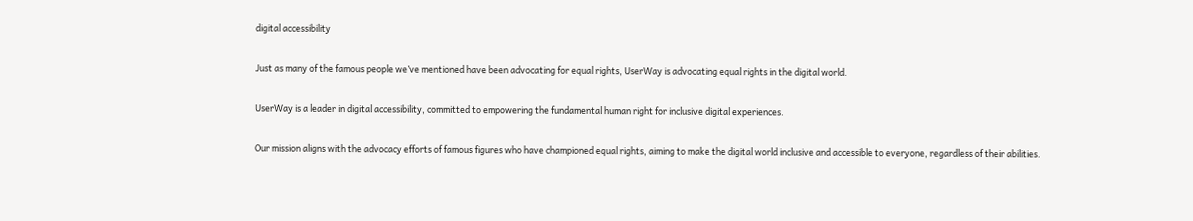digital accessibility

Just as many of the famous people we’ve mentioned have been advocating for equal rights, UserWay is advocating equal rights in the digital world.

UserWay is a leader in digital accessibility, committed to empowering the fundamental human right for inclusive digital experiences.

Our mission aligns with the advocacy efforts of famous figures who have championed equal rights, aiming to make the digital world inclusive and accessible to everyone, regardless of their abilities.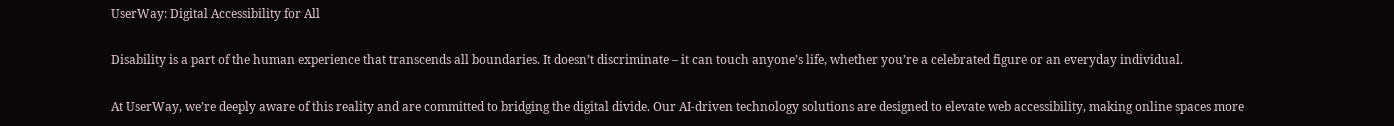UserWay: Digital Accessibility for All

Disability is a part of the human experience that transcends all boundaries. It doesn’t discriminate – it can touch anyone’s life, whether you’re a celebrated figure or an everyday individual.

At UserWay, we’re deeply aware of this reality and are committed to bridging the digital divide. Our AI-driven technology solutions are designed to elevate web accessibility, making online spaces more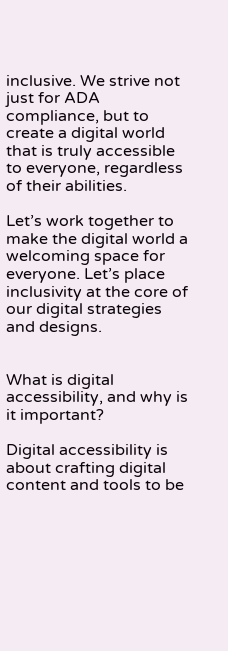inclusive. We strive not just for ADA compliance, but to create a digital world that is truly accessible to everyone, regardless of their abilities.

Let’s work together to make the digital world a welcoming space for everyone. Let’s place inclusivity at the core of our digital strategies and designs.


What is digital accessibility, and why is it important?

Digital accessibility is about crafting digital content and tools to be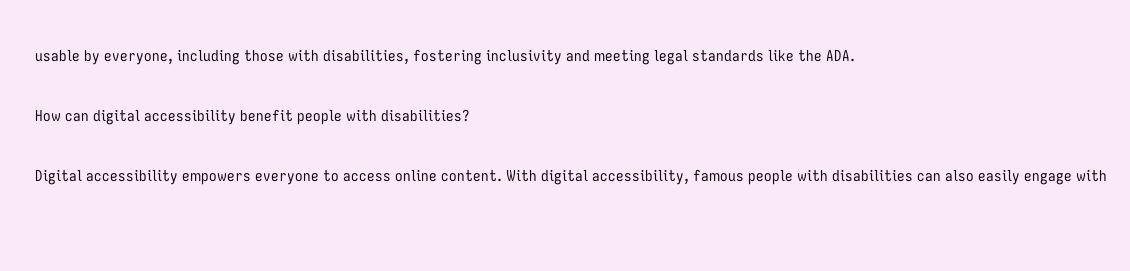usable by everyone, including those with disabilities, fostering inclusivity and meeting legal standards like the ADA.

How can digital accessibility benefit people with disabilities?

Digital accessibility empowers everyone to access online content. With digital accessibility, famous people with disabilities can also easily engage with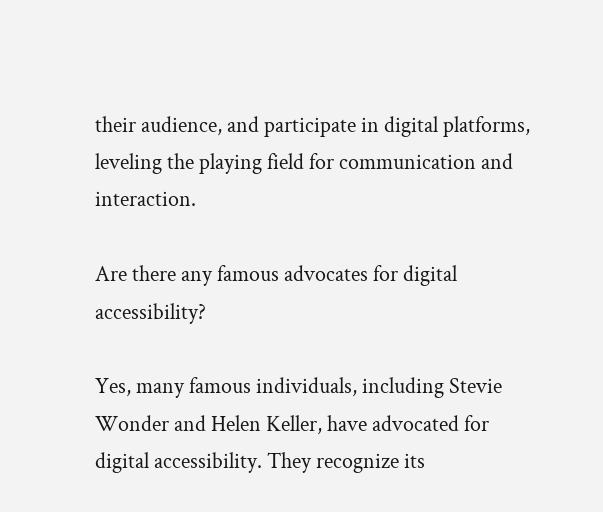their audience, and participate in digital platforms, leveling the playing field for communication and interaction.

Are there any famous advocates for digital accessibility?

Yes, many famous individuals, including Stevie Wonder and Helen Keller, have advocated for digital accessibility. They recognize its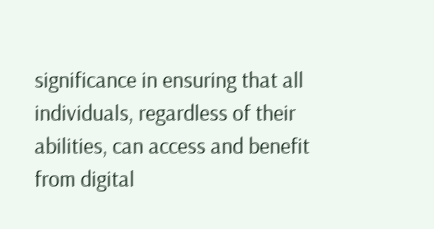significance in ensuring that all individuals, regardless of their abilities, can access and benefit from digital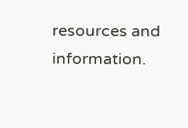resources and information.